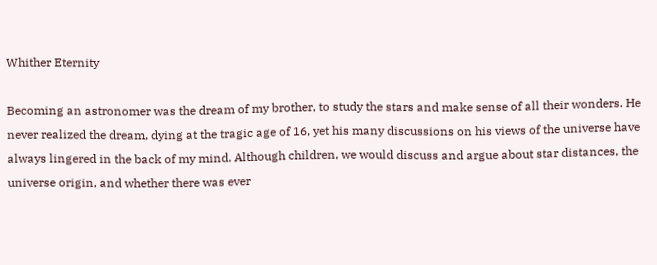Whither Eternity

Becoming an astronomer was the dream of my brother, to study the stars and make sense of all their wonders. He never realized the dream, dying at the tragic age of 16, yet his many discussions on his views of the universe have always lingered in the back of my mind. Although children, we would discuss and argue about star distances, the universe origin, and whether there was ever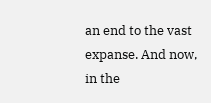an end to the vast expanse. And now, in the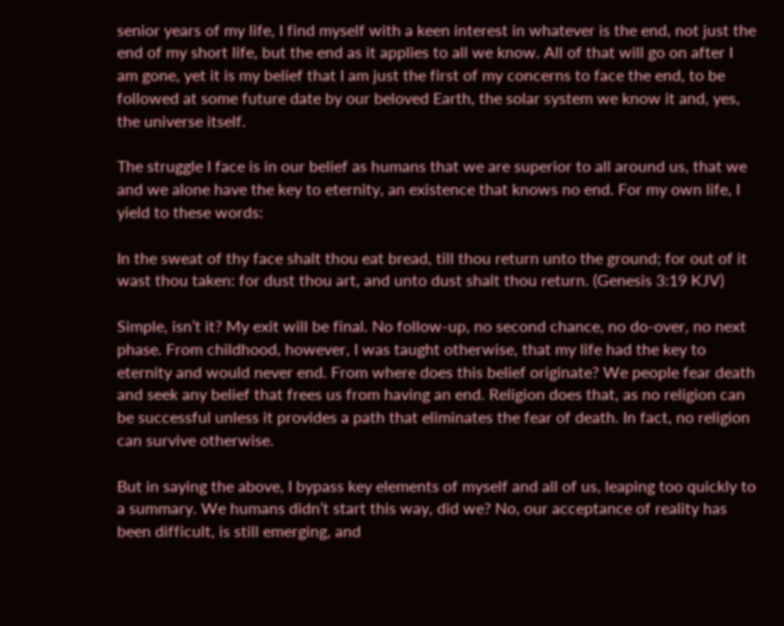senior years of my life, I find myself with a keen interest in whatever is the end, not just the end of my short life, but the end as it applies to all we know. All of that will go on after I am gone, yet it is my belief that I am just the first of my concerns to face the end, to be followed at some future date by our beloved Earth, the solar system we know it and, yes, the universe itself.

The struggle I face is in our belief as humans that we are superior to all around us, that we and we alone have the key to eternity, an existence that knows no end. For my own life, I yield to these words:

In the sweat of thy face shalt thou eat bread, till thou return unto the ground; for out of it wast thou taken: for dust thou art, and unto dust shalt thou return. (Genesis 3:19 KJV)

Simple, isn’t it? My exit will be final. No follow-up, no second chance, no do-over, no next phase. From childhood, however, I was taught otherwise, that my life had the key to eternity and would never end. From where does this belief originate? We people fear death and seek any belief that frees us from having an end. Religion does that, as no religion can be successful unless it provides a path that eliminates the fear of death. In fact, no religion can survive otherwise.

But in saying the above, I bypass key elements of myself and all of us, leaping too quickly to a summary. We humans didn’t start this way, did we? No, our acceptance of reality has been difficult, is still emerging, and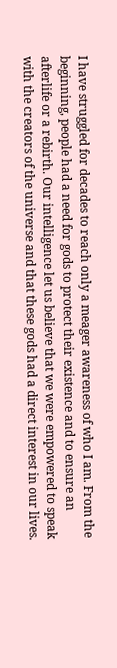I have struggled for decades to reach only a meager awareness of who I am. From the beginning, people had a need for gods to protect their existence and to ensure an afterlife or a rebirth. Our intelligence let us believe that we were empowered to speak with the creators of the universe and that these gods had a direct interest in our lives.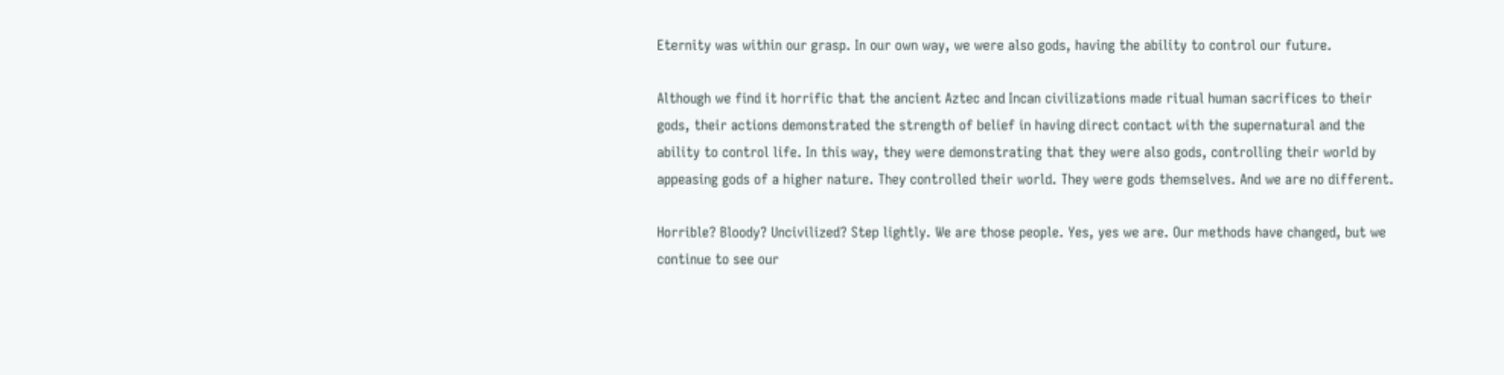Eternity was within our grasp. In our own way, we were also gods, having the ability to control our future.

Although we find it horrific that the ancient Aztec and Incan civilizations made ritual human sacrifices to their gods, their actions demonstrated the strength of belief in having direct contact with the supernatural and the ability to control life. In this way, they were demonstrating that they were also gods, controlling their world by appeasing gods of a higher nature. They controlled their world. They were gods themselves. And we are no different.

Horrible? Bloody? Uncivilized? Step lightly. We are those people. Yes, yes we are. Our methods have changed, but we continue to see our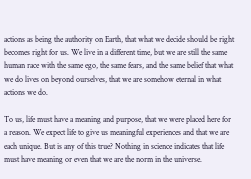actions as being the authority on Earth, that what we decide should be right becomes right for us. We live in a different time, but we are still the same human race with the same ego, the same fears, and the same belief that what we do lives on beyond ourselves, that we are somehow eternal in what actions we do.

To us, life must have a meaning and purpose, that we were placed here for a reason. We expect life to give us meaningful experiences and that we are each unique. But is any of this true? Nothing in science indicates that life must have meaning or even that we are the norm in the universe.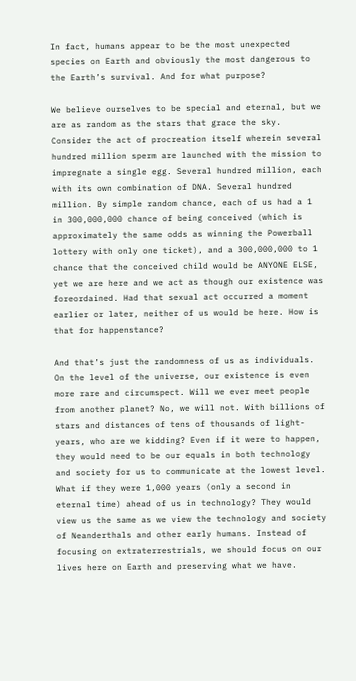In fact, humans appear to be the most unexpected species on Earth and obviously the most dangerous to the Earth’s survival. And for what purpose?

We believe ourselves to be special and eternal, but we are as random as the stars that grace the sky. Consider the act of procreation itself wherein several hundred million sperm are launched with the mission to impregnate a single egg. Several hundred million, each with its own combination of DNA. Several hundred million. By simple random chance, each of us had a 1 in 300,000,000 chance of being conceived (which is approximately the same odds as winning the Powerball lottery with only one ticket), and a 300,000,000 to 1 chance that the conceived child would be ANYONE ELSE, yet we are here and we act as though our existence was foreordained. Had that sexual act occurred a moment earlier or later, neither of us would be here. How is that for happenstance?

And that’s just the randomness of us as individuals. On the level of the universe, our existence is even more rare and circumspect. Will we ever meet people from another planet? No, we will not. With billions of stars and distances of tens of thousands of light-years, who are we kidding? Even if it were to happen, they would need to be our equals in both technology and society for us to communicate at the lowest level. What if they were 1,000 years (only a second in eternal time) ahead of us in technology? They would view us the same as we view the technology and society of Neanderthals and other early humans. Instead of focusing on extraterrestrials, we should focus on our lives here on Earth and preserving what we have.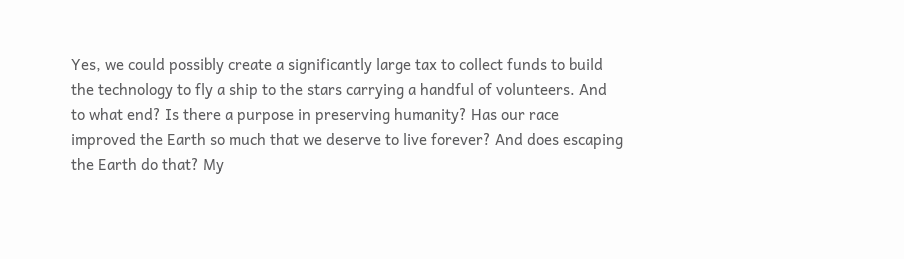Yes, we could possibly create a significantly large tax to collect funds to build the technology to fly a ship to the stars carrying a handful of volunteers. And to what end? Is there a purpose in preserving humanity? Has our race improved the Earth so much that we deserve to live forever? And does escaping the Earth do that? My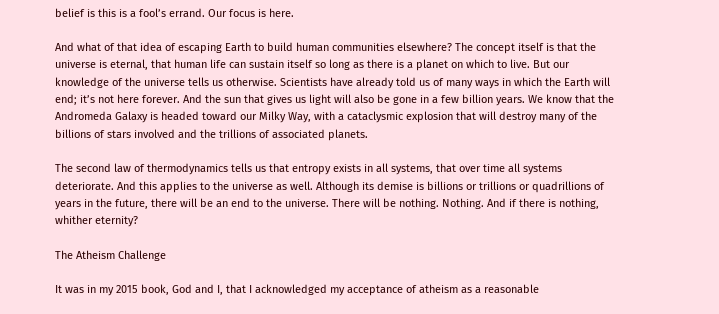belief is this is a fool’s errand. Our focus is here.

And what of that idea of escaping Earth to build human communities elsewhere? The concept itself is that the universe is eternal, that human life can sustain itself so long as there is a planet on which to live. But our knowledge of the universe tells us otherwise. Scientists have already told us of many ways in which the Earth will end; it’s not here forever. And the sun that gives us light will also be gone in a few billion years. We know that the Andromeda Galaxy is headed toward our Milky Way, with a cataclysmic explosion that will destroy many of the billions of stars involved and the trillions of associated planets.

The second law of thermodynamics tells us that entropy exists in all systems, that over time all systems deteriorate. And this applies to the universe as well. Although its demise is billions or trillions or quadrillions of years in the future, there will be an end to the universe. There will be nothing. Nothing. And if there is nothing, whither eternity?

The Atheism Challenge

It was in my 2015 book, God and I, that I acknowledged my acceptance of atheism as a reasonable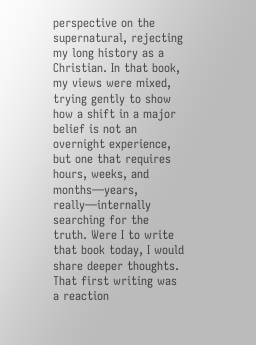perspective on the supernatural, rejecting my long history as a Christian. In that book, my views were mixed, trying gently to show how a shift in a major belief is not an overnight experience, but one that requires hours, weeks, and months—years, really—internally searching for the truth. Were I to write that book today, I would share deeper thoughts. That first writing was a reaction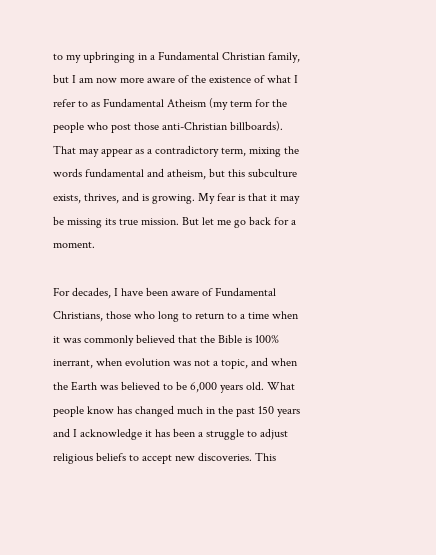to my upbringing in a Fundamental Christian family, but I am now more aware of the existence of what I refer to as Fundamental Atheism (my term for the people who post those anti-Christian billboards). That may appear as a contradictory term, mixing the words fundamental and atheism, but this subculture exists, thrives, and is growing. My fear is that it may be missing its true mission. But let me go back for a moment.

For decades, I have been aware of Fundamental Christians, those who long to return to a time when it was commonly believed that the Bible is 100% inerrant, when evolution was not a topic, and when the Earth was believed to be 6,000 years old. What people know has changed much in the past 150 years and I acknowledge it has been a struggle to adjust religious beliefs to accept new discoveries. This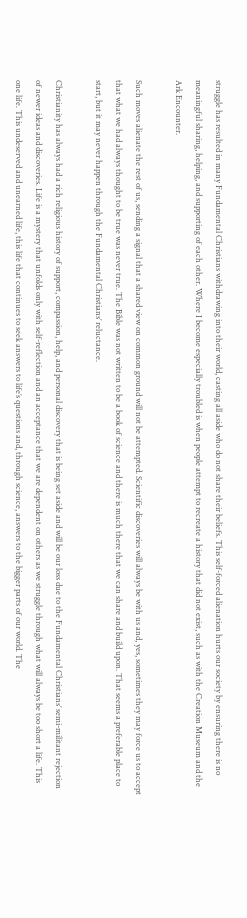struggle has resulted in many Fundamental Christians withdrawing into their world, casting all aside who do not share their beliefs. This self-forced alienation hurts our society by ensuring there is no meaningful sharing, helping, and supporting of each other. Where I become especially troubled is when people attempt to recreate a history that did not exist, such as with the Creation Museum and the Ark Encounter.

Such moves alienate the rest of us, sending a signal that a shared view on common ground will not be attempted. Scientific discoveries will always be with us and, yes, sometimes they may force us to accept that what we had always thought to be true was never true. The Bible was not written to be a book of science and there is much there that we can share and build upon. That seems a preferable place to start, but it may never happen through the Fundamental Christians’ reluctance.

Christianity has always had a rich religious history of support, compassion, help, and personal discovery that is being set aside and will be our loss due to the Fundamental Christians’ semi-militant rejection of newer ideas and discoveries. Life is a mystery that unfolds only with self-reflection and an acceptance that we are dependent on others as we struggle through what will always be too short a life. This one life. This undeserved and unearned life, this life that continues to seek answers to life’s questions and, through science, answers to the bigger parts of our world. The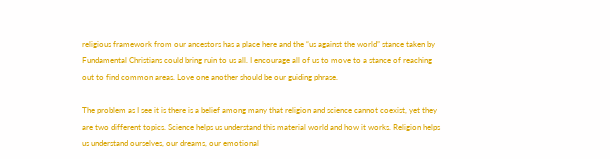religious framework from our ancestors has a place here and the “us against the world” stance taken by Fundamental Christians could bring ruin to us all. I encourage all of us to move to a stance of reaching out to find common areas. Love one another should be our guiding phrase.

The problem as I see it is there is a belief among many that religion and science cannot coexist, yet they are two different topics. Science helps us understand this material world and how it works. Religion helps us understand ourselves, our dreams, our emotional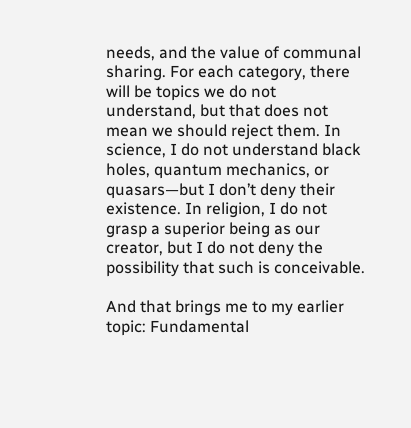needs, and the value of communal sharing. For each category, there will be topics we do not understand, but that does not mean we should reject them. In science, I do not understand black holes, quantum mechanics, or quasars—but I don’t deny their existence. In religion, I do not grasp a superior being as our creator, but I do not deny the possibility that such is conceivable.

And that brings me to my earlier topic: Fundamental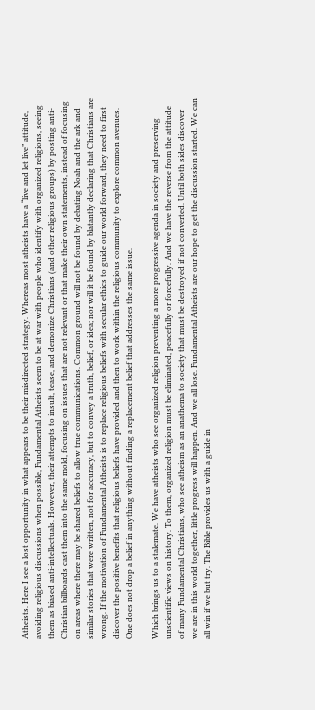Atheists. Here I see a lost opportunity in what appears to be their misdirected strategy. Whereas most atheists have a “live and let live” attitude, avoiding religious discussions when possible, Fundamental Atheists seem to be at war with people who identify with organized religions, seeing them as biased anti-intellectuals. However, their attempts to insult, tease, and demonize Christians (and other religious groups) by posting anti-Christian billboards cast them into the same mold, focusing on issues that are not relevant or that make their own statements, instead of focusing on areas where there may be shared beliefs to allow true communications. Common ground will not be found by debating Noah and the ark and similar stories that were written, not for accuracy, but to convey a truth, belief, or idea; nor will it be found by blatantly declaring that Christians are wrong. If the motivation of Fundamental Atheists is to replace religious beliefs with secular ethics to guide our world forward, they need to first discover the positive benefits that religious beliefs have provided and then to work within the religious community to explore common avenues. One does not drop a belief in anything without finding a replacement belief that addresses the same issue.

Which brings us to a stalemate. We have atheists who see organized religion preventing a more progressive agenda in society and preserving unscientific views on history. To them, organized religion must be eliminated, peacefully or forcefully. And we have the reverse from the attitude of many Fundamental Christians, who see atheism as an anathema to society that must be destroyed if not converted. Until both sides discover we are in this world together, little progress will happen. And we all lose. Fundamental Atheists are our hope to get the discussion started. We can all win if we but try. The Bible provides us with a guide in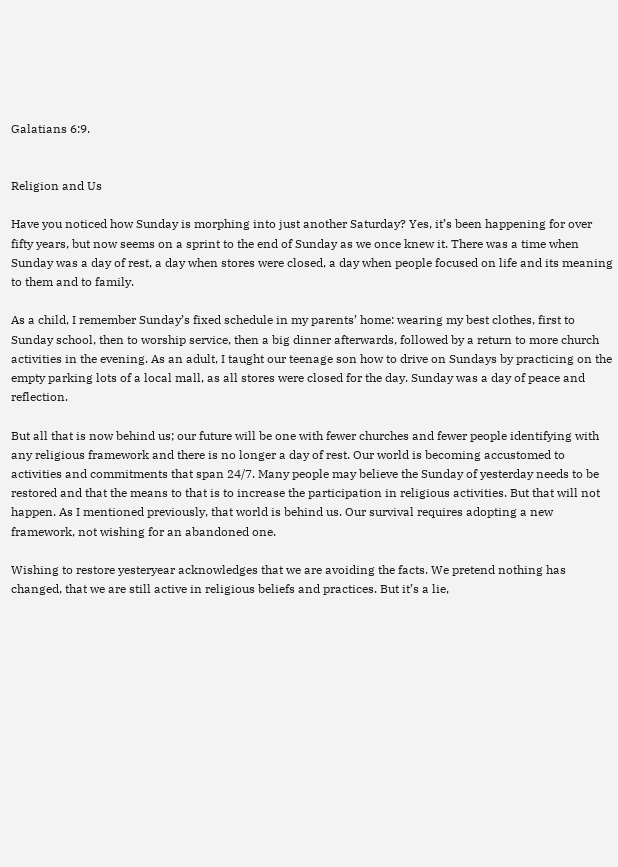Galatians 6:9.


Religion and Us

Have you noticed how Sunday is morphing into just another Saturday? Yes, it’s been happening for over fifty years, but now seems on a sprint to the end of Sunday as we once knew it. There was a time when Sunday was a day of rest, a day when stores were closed, a day when people focused on life and its meaning to them and to family.

As a child, I remember Sunday’s fixed schedule in my parents’ home: wearing my best clothes, first to Sunday school, then to worship service, then a big dinner afterwards, followed by a return to more church activities in the evening. As an adult, I taught our teenage son how to drive on Sundays by practicing on the empty parking lots of a local mall, as all stores were closed for the day. Sunday was a day of peace and reflection.

But all that is now behind us; our future will be one with fewer churches and fewer people identifying with any religious framework and there is no longer a day of rest. Our world is becoming accustomed to activities and commitments that span 24/7. Many people may believe the Sunday of yesterday needs to be restored and that the means to that is to increase the participation in religious activities. But that will not happen. As I mentioned previously, that world is behind us. Our survival requires adopting a new framework, not wishing for an abandoned one.

Wishing to restore yesteryear acknowledges that we are avoiding the facts. We pretend nothing has changed, that we are still active in religious beliefs and practices. But it’s a lie,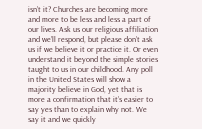isn’t it? Churches are becoming more and more to be less and less a part of our lives. Ask us our religious affiliation and we’ll respond, but please don’t ask us if we believe it or practice it. Or even understand it beyond the simple stories taught to us in our childhood. Any poll in the United States will show a majority believe in God, yet that is more a confirmation that it’s easier to say yes than to explain why not. We say it and we quickly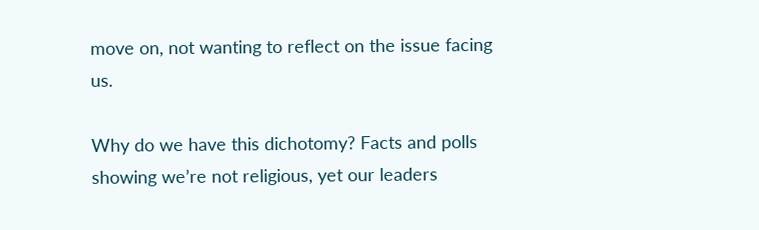move on, not wanting to reflect on the issue facing us.

Why do we have this dichotomy? Facts and polls showing we’re not religious, yet our leaders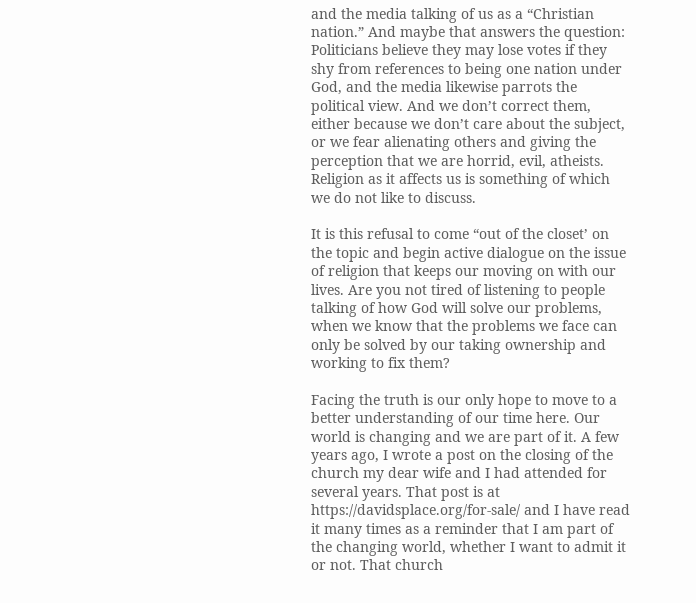and the media talking of us as a “Christian nation.” And maybe that answers the question: Politicians believe they may lose votes if they shy from references to being one nation under God, and the media likewise parrots the political view. And we don’t correct them, either because we don’t care about the subject, or we fear alienating others and giving the perception that we are horrid, evil, atheists. Religion as it affects us is something of which we do not like to discuss.

It is this refusal to come “out of the closet’ on the topic and begin active dialogue on the issue of religion that keeps our moving on with our lives. Are you not tired of listening to people talking of how God will solve our problems, when we know that the problems we face can only be solved by our taking ownership and working to fix them?

Facing the truth is our only hope to move to a better understanding of our time here. Our world is changing and we are part of it. A few years ago, I wrote a post on the closing of the church my dear wife and I had attended for several years. That post is at https://davidsplace.org/for-sale/ and I have read it many times as a reminder that I am part of the changing world, whether I want to admit it or not. That church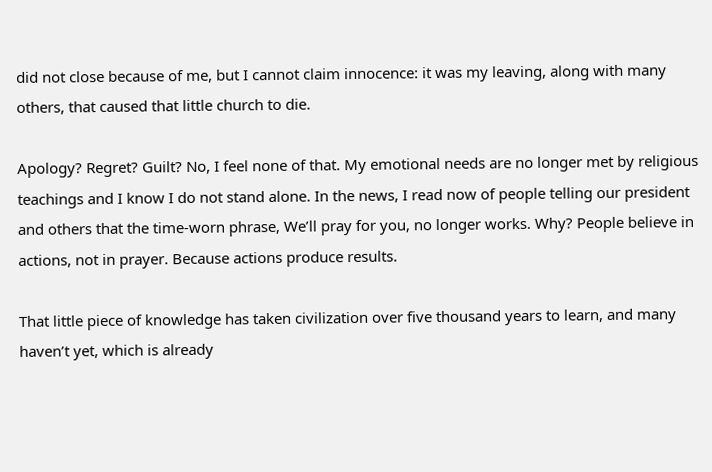did not close because of me, but I cannot claim innocence: it was my leaving, along with many others, that caused that little church to die.

Apology? Regret? Guilt? No, I feel none of that. My emotional needs are no longer met by religious teachings and I know I do not stand alone. In the news, I read now of people telling our president and others that the time-worn phrase, We’ll pray for you, no longer works. Why? People believe in actions, not in prayer. Because actions produce results.

That little piece of knowledge has taken civilization over five thousand years to learn, and many haven’t yet, which is already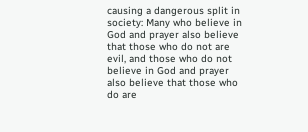causing a dangerous split in society: Many who believe in God and prayer also believe that those who do not are evil, and those who do not believe in God and prayer also believe that those who do are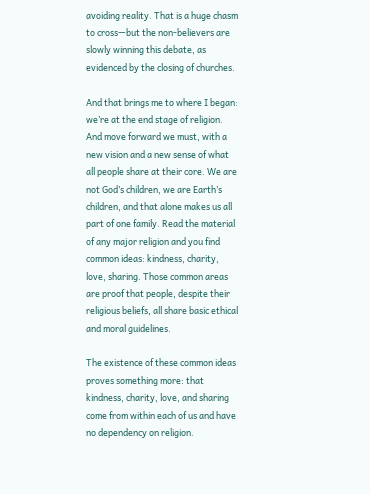avoiding reality. That is a huge chasm to cross—but the non-believers are slowly winning this debate, as evidenced by the closing of churches.

And that brings me to where I began: we’re at the end stage of religion. And move forward we must, with a new vision and a new sense of what all people share at their core. We are not God’s children, we are Earth’s children, and that alone makes us all part of one family. Read the material of any major religion and you find common ideas: kindness, charity, love, sharing. Those common areas are proof that people, despite their religious beliefs, all share basic ethical and moral guidelines.

The existence of these common ideas proves something more: that kindness, charity, love, and sharing come from within each of us and have no dependency on religion.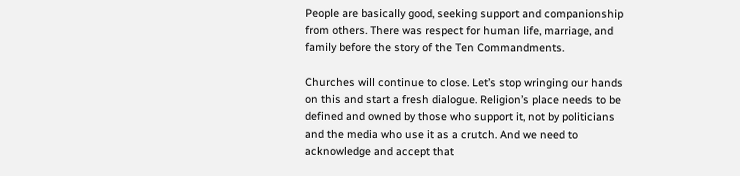People are basically good, seeking support and companionship from others. There was respect for human life, marriage, and family before the story of the Ten Commandments.

Churches will continue to close. Let’s stop wringing our hands on this and start a fresh dialogue. Religion’s place needs to be defined and owned by those who support it, not by politicians and the media who use it as a crutch. And we need to acknowledge and accept that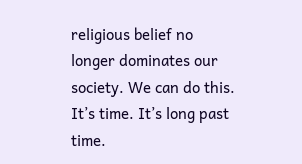religious belief no longer dominates our society. We can do this. It’s time. It’s long past time.